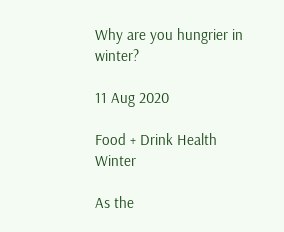Why are you hungrier in winter?

11 Aug 2020

Food + Drink Health Winter

As the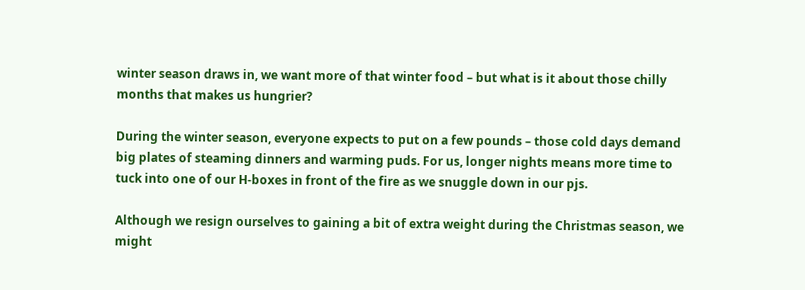winter season draws in, we want more of that winter food – but what is it about those chilly months that makes us hungrier?

During the winter season, everyone expects to put on a few pounds – those cold days demand big plates of steaming dinners and warming puds. For us, longer nights means more time to tuck into one of our H-boxes in front of the fire as we snuggle down in our pjs.

Although we resign ourselves to gaining a bit of extra weight during the Christmas season, we might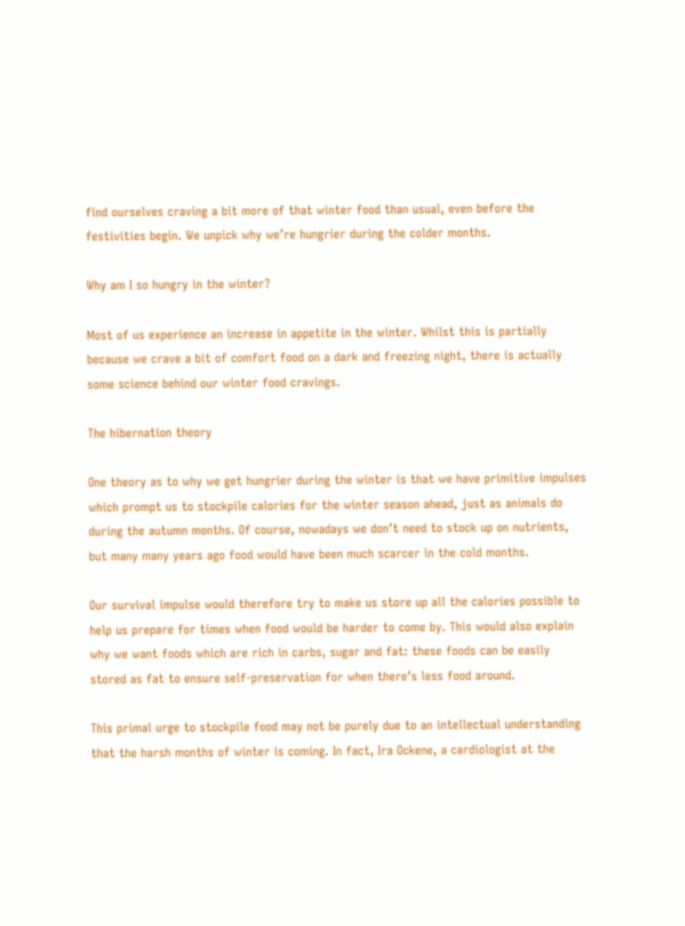find ourselves craving a bit more of that winter food than usual, even before the festivities begin. We unpick why we’re hungrier during the colder months.

Why am I so hungry in the winter?

Most of us experience an increase in appetite in the winter. Whilst this is partially because we crave a bit of comfort food on a dark and freezing night, there is actually some science behind our winter food cravings.

The hibernation theory

One theory as to why we get hungrier during the winter is that we have primitive impulses which prompt us to stockpile calories for the winter season ahead, just as animals do during the autumn months. Of course, nowadays we don’t need to stock up on nutrients, but many many years ago food would have been much scarcer in the cold months.

Our survival impulse would therefore try to make us store up all the calories possible to help us prepare for times when food would be harder to come by. This would also explain why we want foods which are rich in carbs, sugar and fat: these foods can be easily stored as fat to ensure self-preservation for when there’s less food around.

This primal urge to stockpile food may not be purely due to an intellectual understanding that the harsh months of winter is coming. In fact, Ira Ockene, a cardiologist at the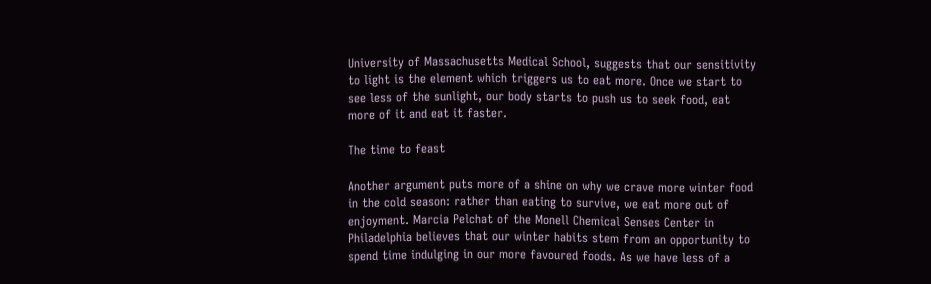University of Massachusetts Medical School, suggests that our sensitivity to light is the element which triggers us to eat more. Once we start to see less of the sunlight, our body starts to push us to seek food, eat more of it and eat it faster.

The time to feast

Another argument puts more of a shine on why we crave more winter food in the cold season: rather than eating to survive, we eat more out of enjoyment. Marcia Pelchat of the Monell Chemical Senses Center in Philadelphia believes that our winter habits stem from an opportunity to spend time indulging in our more favoured foods. As we have less of a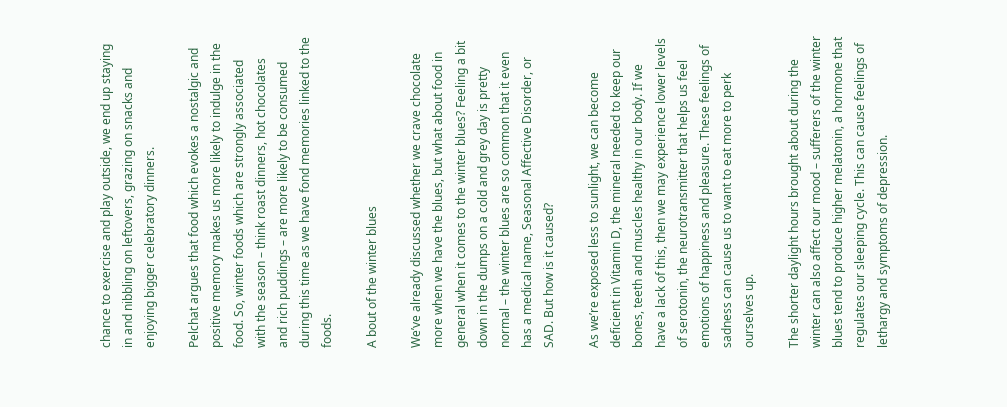chance to exercise and play outside, we end up staying in and nibbling on leftovers, grazing on snacks and enjoying bigger celebratory dinners.

Pelchat argues that food which evokes a nostalgic and positive memory makes us more likely to indulge in the food. So, winter foods which are strongly associated with the season – think roast dinners, hot chocolates and rich puddings – are more likely to be consumed during this time as we have fond memories linked to the foods.

A bout of the winter blues

We’ve already discussed whether we crave chocolate more when we have the blues, but what about food in general when it comes to the winter blues? Feeling a bit down in the dumps on a cold and grey day is pretty normal – the winter blues are so common that it even has a medical name, Seasonal Affective Disorder, or SAD. But how is it caused?

As we’re exposed less to sunlight, we can become deficient in Vitamin D, the mineral needed to keep our bones, teeth and muscles healthy in our body. If we have a lack of this, then we may experience lower levels of serotonin, the neurotransmitter that helps us feel emotions of happiness and pleasure. These feelings of sadness can cause us to want to eat more to perk ourselves up.

The shorter daylight hours brought about during the winter can also affect our mood – sufferers of the winter blues tend to produce higher melatonin, a hormone that regulates our sleeping cycle. This can cause feelings of lethargy and symptoms of depression.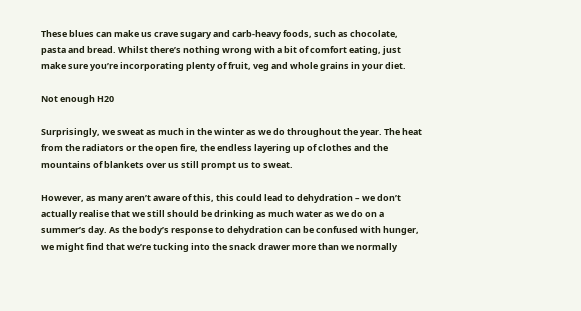These blues can make us crave sugary and carb-heavy foods, such as chocolate, pasta and bread. Whilst there’s nothing wrong with a bit of comfort eating, just make sure you’re incorporating plenty of fruit, veg and whole grains in your diet.

Not enough H20

Surprisingly, we sweat as much in the winter as we do throughout the year. The heat from the radiators or the open fire, the endless layering up of clothes and the mountains of blankets over us still prompt us to sweat.

However, as many aren’t aware of this, this could lead to dehydration – we don’t actually realise that we still should be drinking as much water as we do on a summer’s day. As the body’s response to dehydration can be confused with hunger, we might find that we’re tucking into the snack drawer more than we normally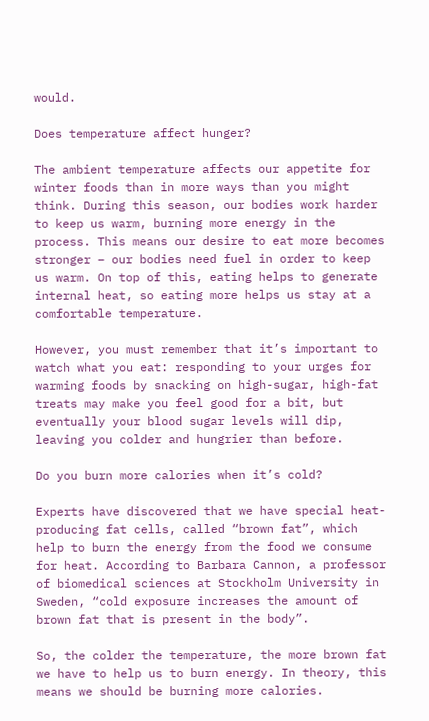would.

Does temperature affect hunger?

The ambient temperature affects our appetite for winter foods than in more ways than you might think. During this season, our bodies work harder to keep us warm, burning more energy in the process. This means our desire to eat more becomes stronger – our bodies need fuel in order to keep us warm. On top of this, eating helps to generate internal heat, so eating more helps us stay at a comfortable temperature.

However, you must remember that it’s important to watch what you eat: responding to your urges for warming foods by snacking on high-sugar, high-fat treats may make you feel good for a bit, but eventually your blood sugar levels will dip, leaving you colder and hungrier than before.

Do you burn more calories when it’s cold?

Experts have discovered that we have special heat-producing fat cells, called “brown fat”, which help to burn the energy from the food we consume for heat. According to Barbara Cannon, a professor of biomedical sciences at Stockholm University in Sweden, “cold exposure increases the amount of brown fat that is present in the body”.

So, the colder the temperature, the more brown fat we have to help us to burn energy. In theory, this means we should be burning more calories.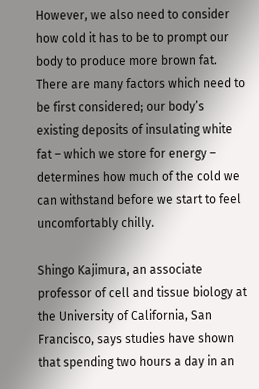However, we also need to consider how cold it has to be to prompt our body to produce more brown fat. There are many factors which need to be first considered; our body’s existing deposits of insulating white fat – which we store for energy – determines how much of the cold we can withstand before we start to feel uncomfortably chilly.

Shingo Kajimura, an associate professor of cell and tissue biology at the University of California, San Francisco, says studies have shown that spending two hours a day in an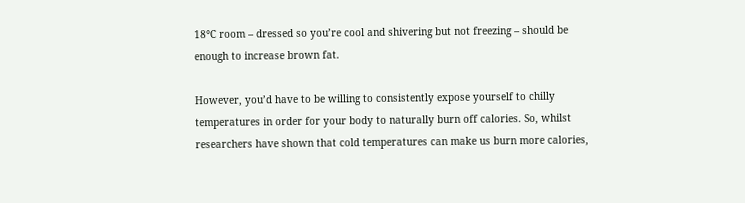18℃ room – dressed so you’re cool and shivering but not freezing – should be enough to increase brown fat.

However, you’d have to be willing to consistently expose yourself to chilly temperatures in order for your body to naturally burn off calories. So, whilst researchers have shown that cold temperatures can make us burn more calories,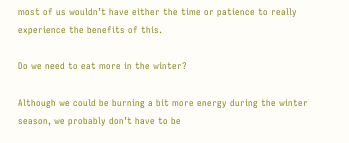most of us wouldn’t have either the time or patience to really experience the benefits of this.

Do we need to eat more in the winter?

Although we could be burning a bit more energy during the winter season, we probably don’t have to be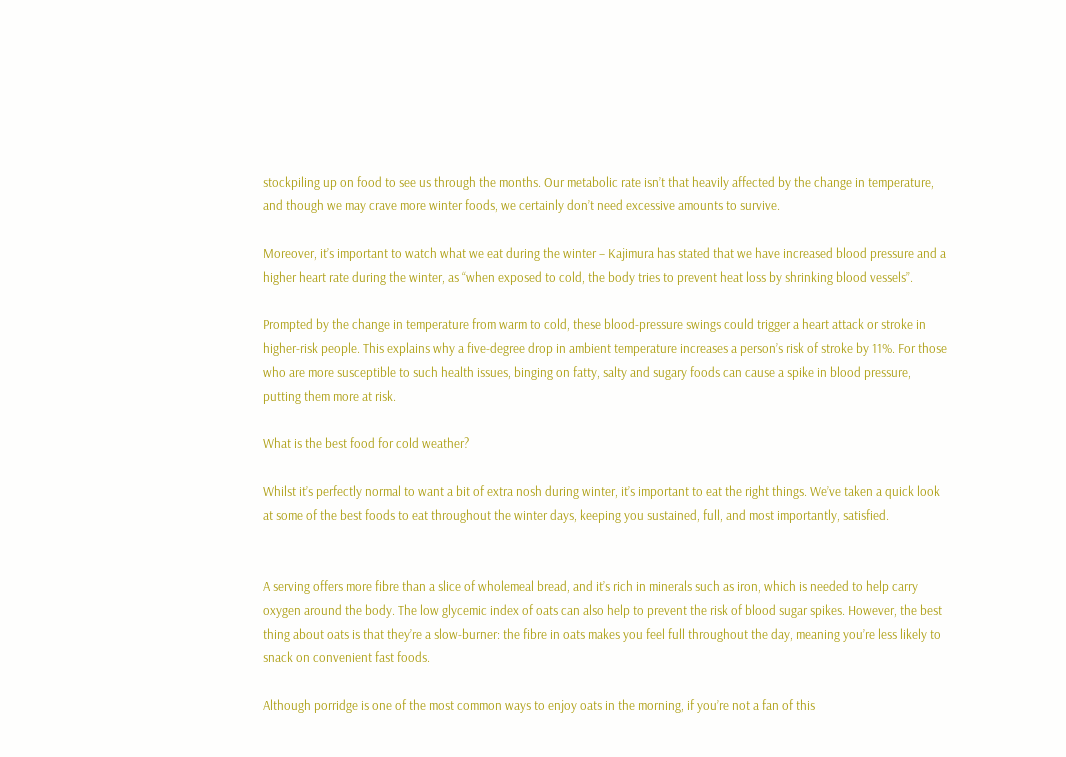stockpiling up on food to see us through the months. Our metabolic rate isn’t that heavily affected by the change in temperature, and though we may crave more winter foods, we certainly don’t need excessive amounts to survive.

Moreover, it’s important to watch what we eat during the winter – Kajimura has stated that we have increased blood pressure and a higher heart rate during the winter, as “when exposed to cold, the body tries to prevent heat loss by shrinking blood vessels”.

Prompted by the change in temperature from warm to cold, these blood-pressure swings could trigger a heart attack or stroke in higher-risk people. This explains why a five-degree drop in ambient temperature increases a person’s risk of stroke by 11%. For those who are more susceptible to such health issues, binging on fatty, salty and sugary foods can cause a spike in blood pressure, putting them more at risk.

What is the best food for cold weather?

Whilst it’s perfectly normal to want a bit of extra nosh during winter, it’s important to eat the right things. We’ve taken a quick look at some of the best foods to eat throughout the winter days, keeping you sustained, full, and most importantly, satisfied.


A serving offers more fibre than a slice of wholemeal bread, and it’s rich in minerals such as iron, which is needed to help carry oxygen around the body. The low glycemic index of oats can also help to prevent the risk of blood sugar spikes. However, the best thing about oats is that they’re a slow-burner: the fibre in oats makes you feel full throughout the day, meaning you’re less likely to snack on convenient fast foods.

Although porridge is one of the most common ways to enjoy oats in the morning, if you’re not a fan of this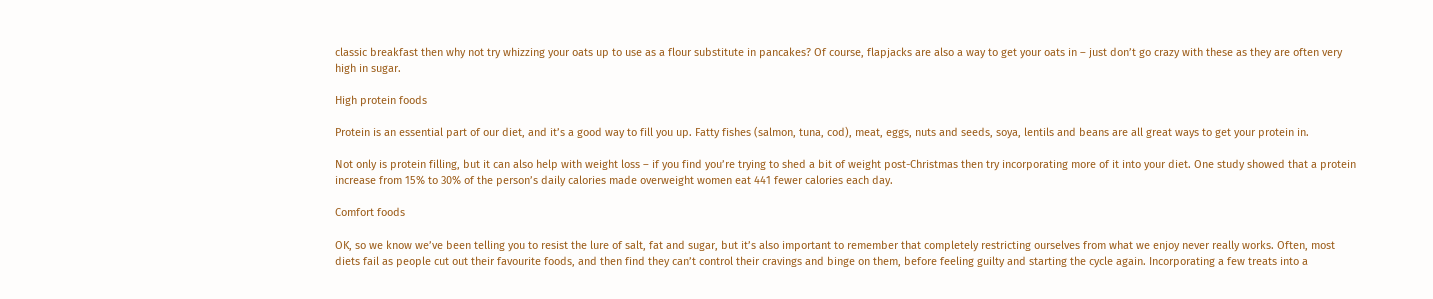classic breakfast then why not try whizzing your oats up to use as a flour substitute in pancakes? Of course, flapjacks are also a way to get your oats in – just don’t go crazy with these as they are often very high in sugar.

High protein foods

Protein is an essential part of our diet, and it’s a good way to fill you up. Fatty fishes (salmon, tuna, cod), meat, eggs, nuts and seeds, soya, lentils and beans are all great ways to get your protein in.

Not only is protein filling, but it can also help with weight loss – if you find you’re trying to shed a bit of weight post-Christmas then try incorporating more of it into your diet. One study showed that a protein increase from 15% to 30% of the person’s daily calories made overweight women eat 441 fewer calories each day.

Comfort foods

OK, so we know we’ve been telling you to resist the lure of salt, fat and sugar, but it’s also important to remember that completely restricting ourselves from what we enjoy never really works. Often, most diets fail as people cut out their favourite foods, and then find they can’t control their cravings and binge on them, before feeling guilty and starting the cycle again. Incorporating a few treats into a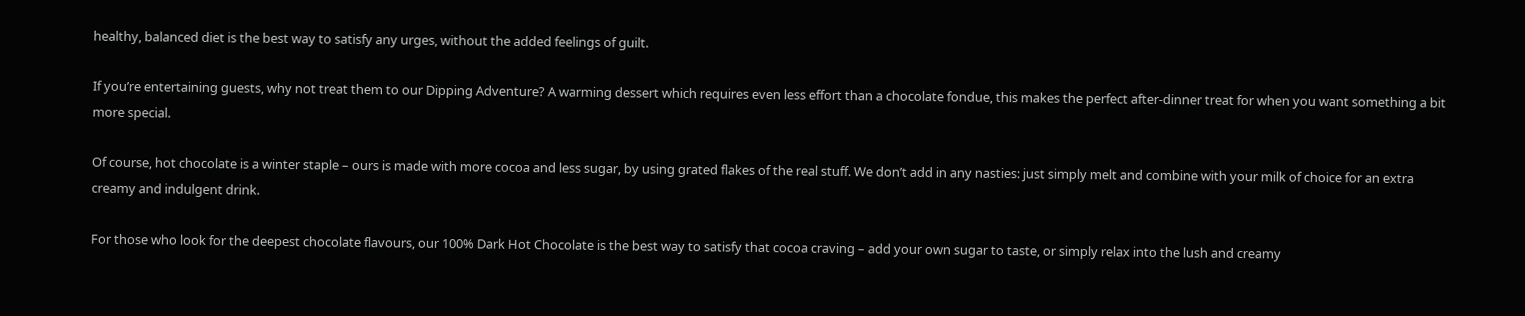healthy, balanced diet is the best way to satisfy any urges, without the added feelings of guilt.

If you’re entertaining guests, why not treat them to our Dipping Adventure? A warming dessert which requires even less effort than a chocolate fondue, this makes the perfect after-dinner treat for when you want something a bit more special.

Of course, hot chocolate is a winter staple – ours is made with more cocoa and less sugar, by using grated flakes of the real stuff. We don’t add in any nasties: just simply melt and combine with your milk of choice for an extra creamy and indulgent drink.

For those who look for the deepest chocolate flavours, our 100% Dark Hot Chocolate is the best way to satisfy that cocoa craving – add your own sugar to taste, or simply relax into the lush and creamy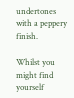undertones with a peppery finish.

Whilst you might find yourself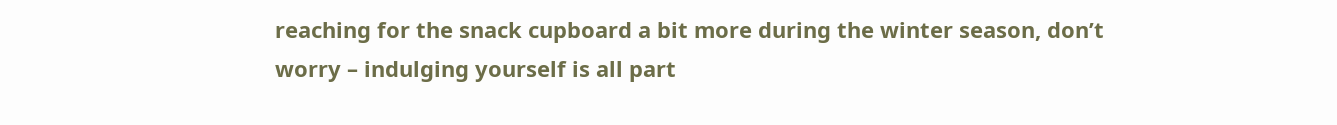reaching for the snack cupboard a bit more during the winter season, don’t worry – indulging yourself is all part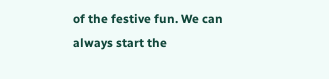of the festive fun. We can always start the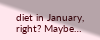diet in January, right? Maybe…